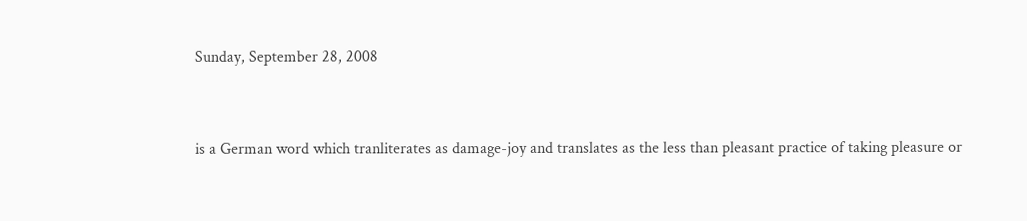Sunday, September 28, 2008


is a German word which tranliterates as damage-joy and translates as the less than pleasant practice of taking pleasure or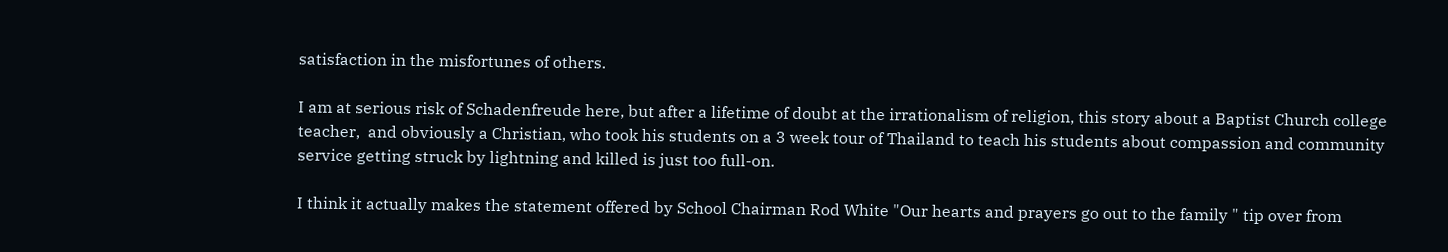satisfaction in the misfortunes of others.

I am at serious risk of Schadenfreude here, but after a lifetime of doubt at the irrationalism of religion, this story about a Baptist Church college teacher,  and obviously a Christian, who took his students on a 3 week tour of Thailand to teach his students about compassion and community service getting struck by lightning and killed is just too full-on.

I think it actually makes the statement offered by School Chairman Rod White "Our hearts and prayers go out to the family " tip over from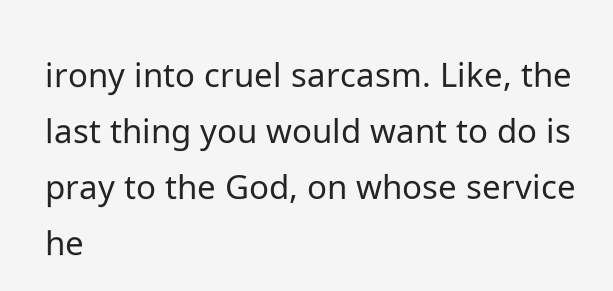irony into cruel sarcasm. Like, the last thing you would want to do is pray to the God, on whose service he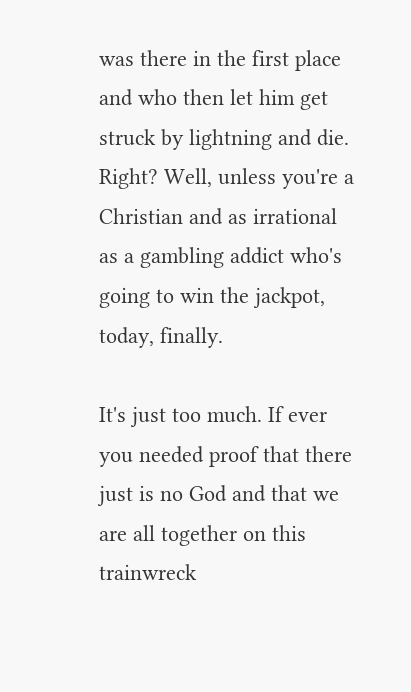was there in the first place and who then let him get struck by lightning and die. Right? Well, unless you're a Christian and as irrational as a gambling addict who's going to win the jackpot, today, finally.

It's just too much. If ever you needed proof that there just is no God and that we are all together on this trainwreck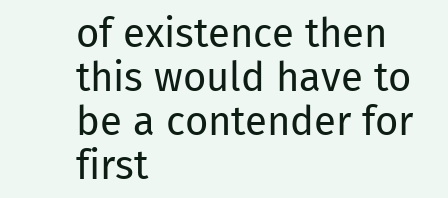of existence then this would have to be a contender for first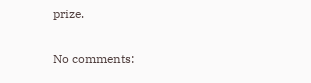prize.

No comments: